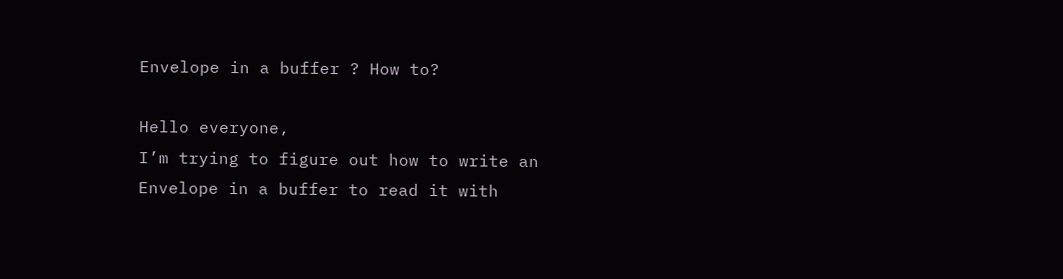Envelope in a buffer ? How to?

Hello everyone,
I’m trying to figure out how to write an Envelope in a buffer to read it with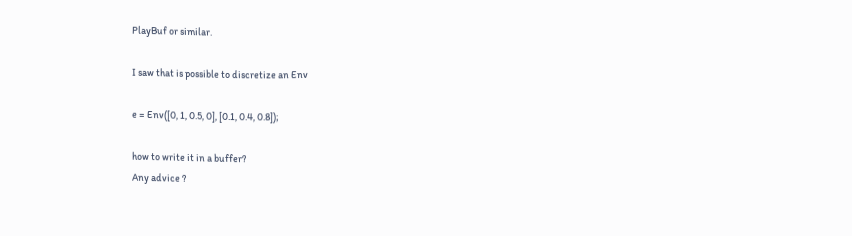PlayBuf or similar.

I saw that is possible to discretize an Env

e = Env([0, 1, 0.5, 0], [0.1, 0.4, 0.8]);

how to write it in a buffer?
Any advice ?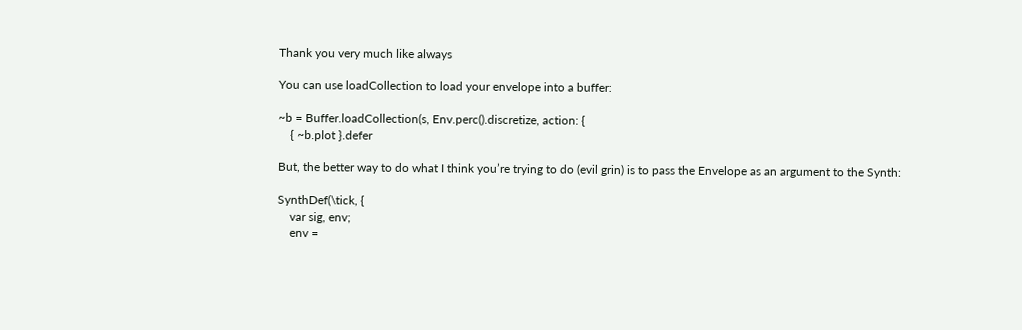Thank you very much like always

You can use loadCollection to load your envelope into a buffer:

~b = Buffer.loadCollection(s, Env.perc().discretize, action: {
    { ~b.plot }.defer

But, the better way to do what I think you’re trying to do (evil grin) is to pass the Envelope as an argument to the Synth:

SynthDef(\tick, {
    var sig, env;
    env =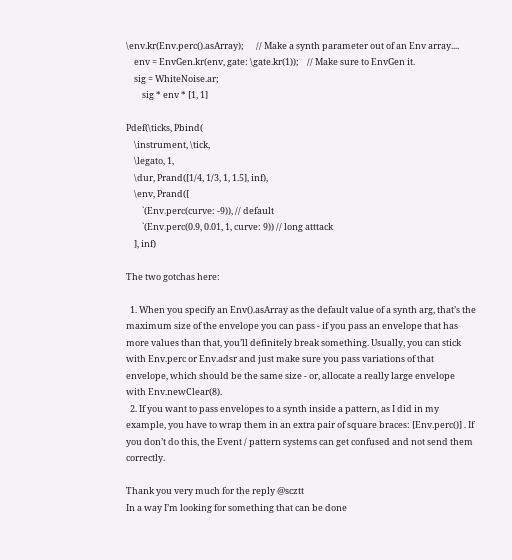\env.kr(Env.perc().asArray);      // Make a synth parameter out of an Env array....
    env = EnvGen.kr(env, gate: \gate.kr(1));    // Make sure to EnvGen it.
    sig = WhiteNoise.ar;
        sig * env * [1, 1]

Pdef(\ticks, Pbind(
    \instrument, \tick,
    \legato, 1,
    \dur, Prand([1/4, 1/3, 1, 1.5], inf),
    \env, Prand([
        `(Env.perc(curve: -9)), // default
        `(Env.perc(0.9, 0.01, 1, curve: 9)) // long atttack
    ], inf)

The two gotchas here:

  1. When you specify an Env().asArray as the default value of a synth arg, that’s the maximum size of the envelope you can pass - if you pass an envelope that has more values than that, you’ll definitely break something. Usually, you can stick with Env.perc or Env.adsr and just make sure you pass variations of that envelope, which should be the same size - or, allocate a really large envelope with Env.newClear(8).
  2. If you want to pass envelopes to a synth inside a pattern, as I did in my example, you have to wrap them in an extra pair of square braces: [Env.perc()] . If you don’t do this, the Event / pattern systems can get confused and not send them correctly.

Thank you very much for the reply @scztt
In a way I’m looking for something that can be done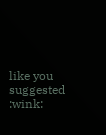like you suggested :wink: